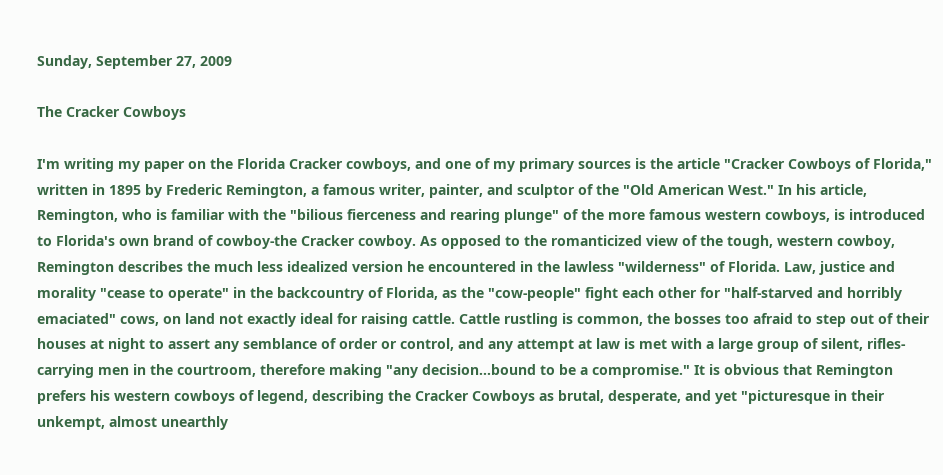Sunday, September 27, 2009

The Cracker Cowboys

I'm writing my paper on the Florida Cracker cowboys, and one of my primary sources is the article "Cracker Cowboys of Florida," written in 1895 by Frederic Remington, a famous writer, painter, and sculptor of the "Old American West." In his article, Remington, who is familiar with the "bilious fierceness and rearing plunge" of the more famous western cowboys, is introduced to Florida's own brand of cowboy-the Cracker cowboy. As opposed to the romanticized view of the tough, western cowboy, Remington describes the much less idealized version he encountered in the lawless "wilderness" of Florida. Law, justice and morality "cease to operate" in the backcountry of Florida, as the "cow-people" fight each other for "half-starved and horribly emaciated" cows, on land not exactly ideal for raising cattle. Cattle rustling is common, the bosses too afraid to step out of their houses at night to assert any semblance of order or control, and any attempt at law is met with a large group of silent, rifles-carrying men in the courtroom, therefore making "any decision...bound to be a compromise." It is obvious that Remington prefers his western cowboys of legend, describing the Cracker Cowboys as brutal, desperate, and yet "picturesque in their unkempt, almost unearthly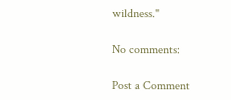wildness."

No comments:

Post a Comment